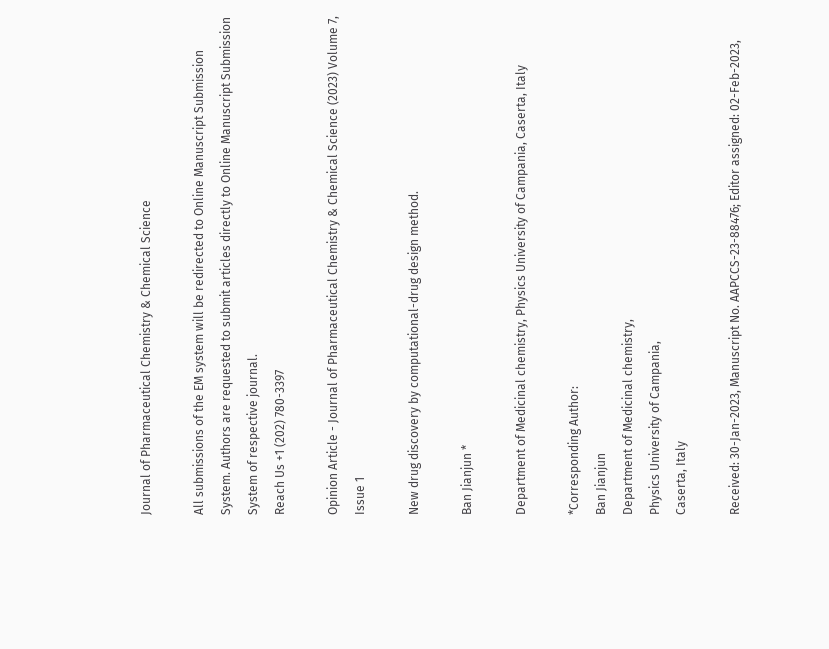Journal of Pharmaceutical Chemistry & Chemical Science

All submissions of the EM system will be redirected to Online Manuscript Submission System. Authors are requested to submit articles directly to Online Manuscript Submission System of respective journal.
Reach Us +1 (202) 780-3397

Opinion Article - Journal of Pharmaceutical Chemistry & Chemical Science (2023) Volume 7, Issue 1

New drug discovery by computational-drug design method.

Ban Jianjun *

Department of Medicinal chemistry, Physics University of Campania, Caserta, Italy

*Corresponding Author:
Ban Jianjun
Department of Medicinal chemistry,
Physics University of Campania,
Caserta, Italy

Received: 30-Jan-2023, Manuscript No. AAPCCS-23-88476; Editor assigned: 02-Feb-2023,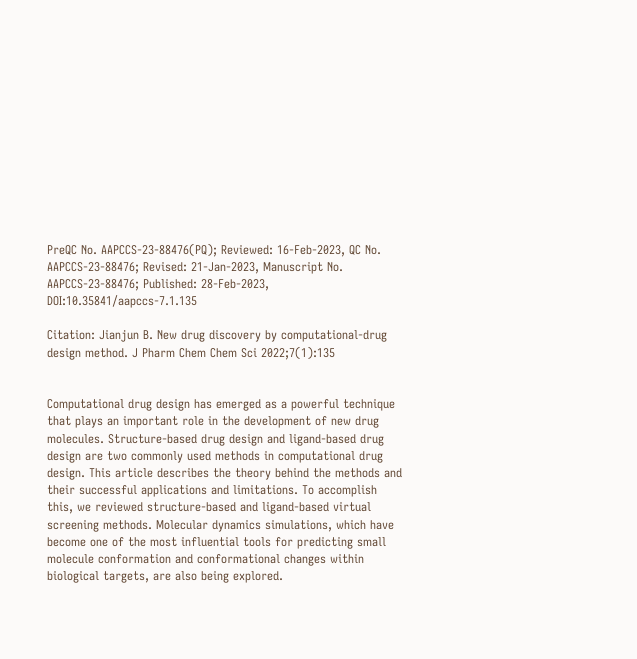PreQC No. AAPCCS-23-88476(PQ); Reviewed: 16-Feb-2023, QC No. AAPCCS-23-88476; Revised: 21-Jan-2023, Manuscript No. AAPCCS-23-88476; Published: 28-Feb-2023, DOI:10.35841/aapccs-7.1.135

Citation: Jianjun B. New drug discovery by computational-drug design method. J Pharm Chem Chem Sci 2022;7(1):135


Computational drug design has emerged as a powerful technique that plays an important role in the development of new drug molecules. Structure-based drug design and ligand-based drug design are two commonly used methods in computational drug design. This article describes the theory behind the methods and their successful applications and limitations. To accomplish this, we reviewed structure-based and ligand-based virtual screening methods. Molecular dynamics simulations, which have become one of the most influential tools for predicting small molecule conformation and conformational changes within biological targets, are also being explored.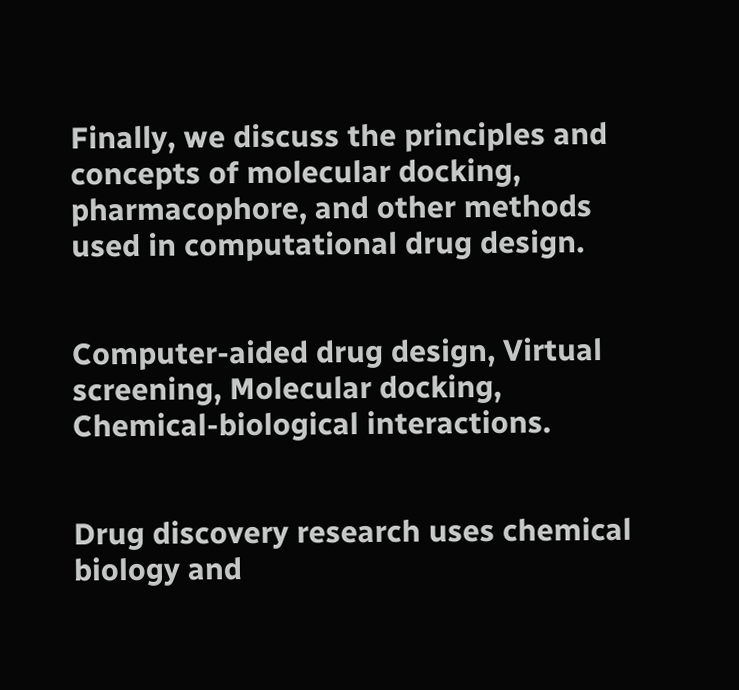Finally, we discuss the principles and concepts of molecular docking, pharmacophore, and other methods used in computational drug design.


Computer-aided drug design, Virtual screening, Molecular docking, Chemical-biological interactions.


Drug discovery research uses chemical biology and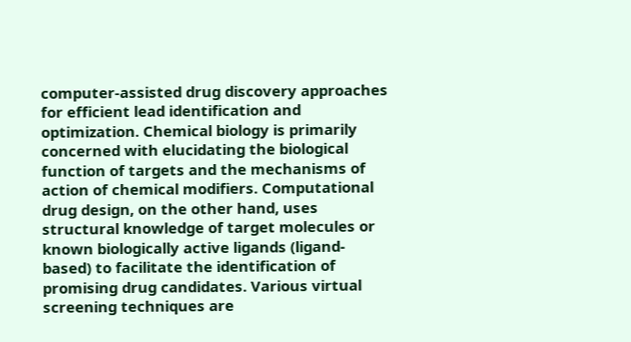computer-assisted drug discovery approaches for efficient lead identification and optimization. Chemical biology is primarily concerned with elucidating the biological function of targets and the mechanisms of action of chemical modifiers. Computational drug design, on the other hand, uses structural knowledge of target molecules or known biologically active ligands (ligand-based) to facilitate the identification of promising drug candidates. Various virtual screening techniques are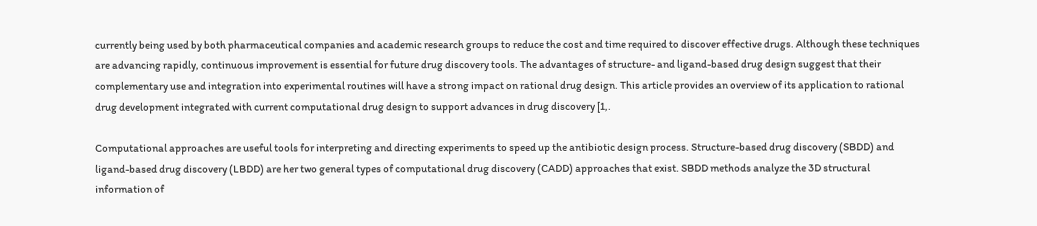currently being used by both pharmaceutical companies and academic research groups to reduce the cost and time required to discover effective drugs. Although these techniques are advancing rapidly, continuous improvement is essential for future drug discovery tools. The advantages of structure- and ligand-based drug design suggest that their complementary use and integration into experimental routines will have a strong impact on rational drug design. This article provides an overview of its application to rational drug development integrated with current computational drug design to support advances in drug discovery [1,.

Computational approaches are useful tools for interpreting and directing experiments to speed up the antibiotic design process. Structure-based drug discovery (SBDD) and ligand-based drug discovery (LBDD) are her two general types of computational drug discovery (CADD) approaches that exist. SBDD methods analyze the 3D structural information of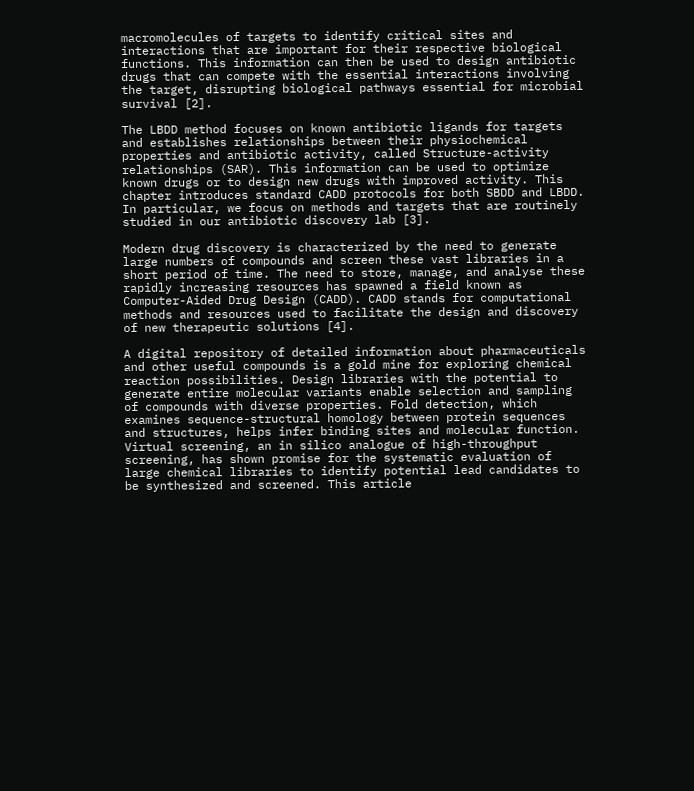macromolecules of targets to identify critical sites and interactions that are important for their respective biological functions. This information can then be used to design antibiotic drugs that can compete with the essential interactions involving the target, disrupting biological pathways essential for microbial survival [2].

The LBDD method focuses on known antibiotic ligands for targets and establishes relationships between their physiochemical properties and antibiotic activity, called Structure-activity relationships (SAR). This information can be used to optimize known drugs or to design new drugs with improved activity. This chapter introduces standard CADD protocols for both SBDD and LBDD. In particular, we focus on methods and targets that are routinely studied in our antibiotic discovery lab [3].

Modern drug discovery is characterized by the need to generate large numbers of compounds and screen these vast libraries in a short period of time. The need to store, manage, and analyse these rapidly increasing resources has spawned a field known as Computer-Aided Drug Design (CADD). CADD stands for computational methods and resources used to facilitate the design and discovery of new therapeutic solutions [4].

A digital repository of detailed information about pharmaceuticals and other useful compounds is a gold mine for exploring chemical reaction possibilities. Design libraries with the potential to generate entire molecular variants enable selection and sampling of compounds with diverse properties. Fold detection, which examines sequence-structural homology between protein sequences and structures, helps infer binding sites and molecular function. Virtual screening, an in silico analogue of high-throughput screening, has shown promise for the systematic evaluation of large chemical libraries to identify potential lead candidates to be synthesized and screened. This article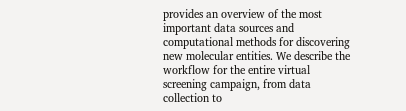provides an overview of the most important data sources and computational methods for discovering new molecular entities. We describe the workflow for the entire virtual screening campaign, from data collection to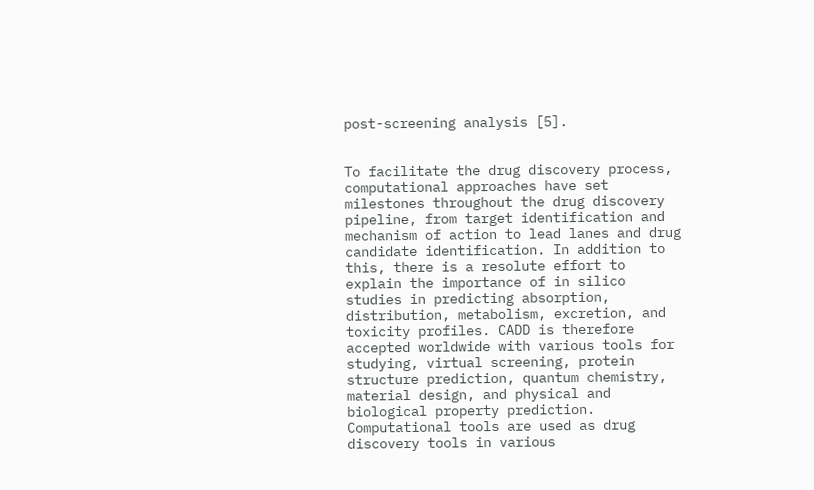post-screening analysis [5].


To facilitate the drug discovery process, computational approaches have set milestones throughout the drug discovery pipeline, from target identification and mechanism of action to lead lanes and drug candidate identification. In addition to this, there is a resolute effort to explain the importance of in silico studies in predicting absorption, distribution, metabolism, excretion, and toxicity profiles. CADD is therefore accepted worldwide with various tools for studying, virtual screening, protein structure prediction, quantum chemistry, material design, and physical and biological property prediction. Computational tools are used as drug discovery tools in various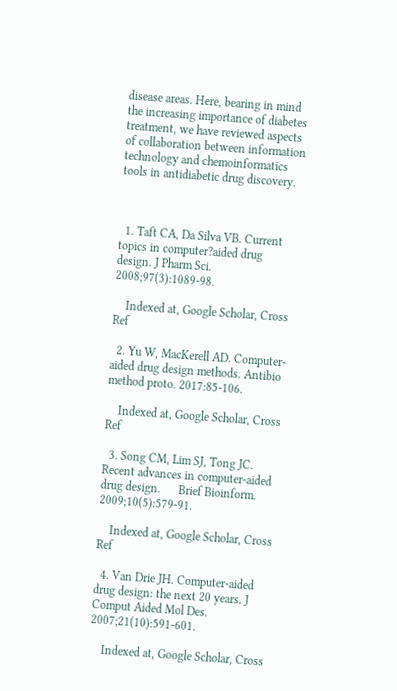disease areas. Here, bearing in mind the increasing importance of diabetes treatment, we have reviewed aspects of collaboration between information technology and chemoinformatics tools in antidiabetic drug discovery.



  1. Taft CA, Da Silva VB. Current topics in computer?aided drug design. J Pharm Sci. 2008;97(3):1089-98.

    Indexed at, Google Scholar, Cross Ref

  2. Yu W, MacKerell AD. Computer-aided drug design methods. Antibio method proto. 2017:85-106.

    Indexed at, Google Scholar, Cross Ref

  3. Song CM, Lim SJ, Tong JC. Recent advances in computer-aided drug design.      Brief Bioinform. 2009;10(5):579-91.

    Indexed at, Google Scholar, Cross Ref

  4. Van Drie JH. Computer-aided drug design: the next 20 years. J Comput Aided Mol Des. 2007;21(10):591-601.

    Indexed at, Google Scholar, Cross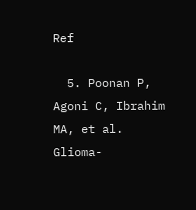Ref

  5. Poonan P, Agoni C, Ibrahim MA, et al. Glioma-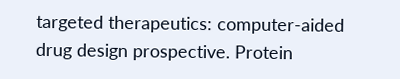targeted therapeutics: computer-aided drug design prospective. Protein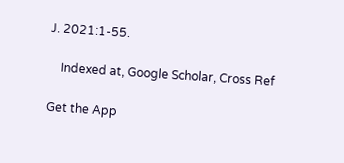J. 2021:1-55.

    Indexed at, Google Scholar, Cross Ref

Get the App